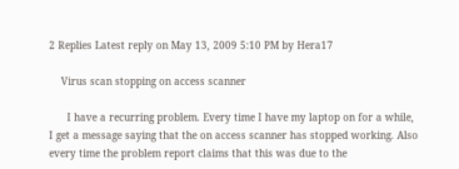2 Replies Latest reply on May 13, 2009 5:10 PM by Hera17

    Virus scan stopping on access scanner

      I have a recurring problem. Every time I have my laptop on for a while, I get a message saying that the on access scanner has stopped working. Also every time the problem report claims that this was due to the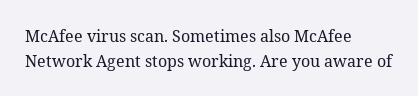McAfee virus scan. Sometimes also McAfee Network Agent stops working. Are you aware of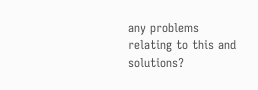any problems relating to this and solutions?